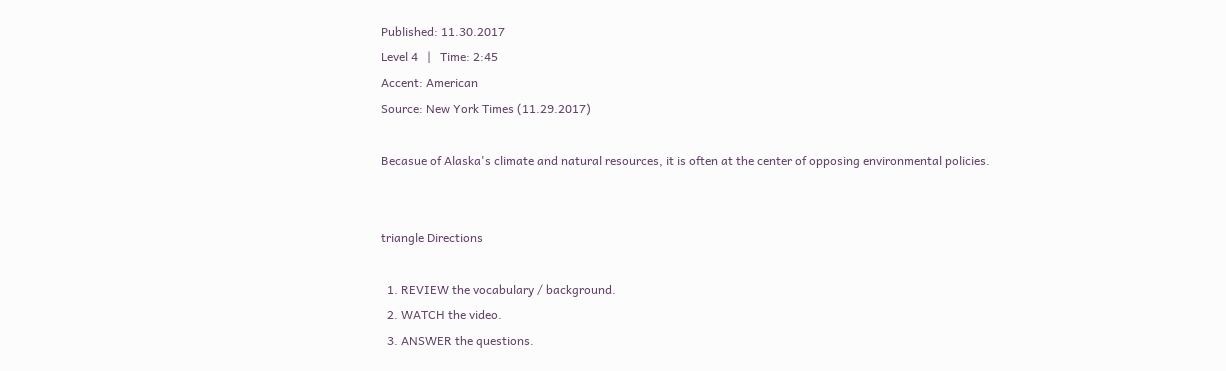Published: 11.30.2017
Level 4   |   Time: 2:45
Accent: American
Source: New York Times (11.29.2017)

Becasue of Alaska's climate and natural resources, it is often at the center of opposing environmental policies.


triangle Directions

  1. REVIEW the vocabulary / background.
  2. WATCH the video.
  3. ANSWER the questions.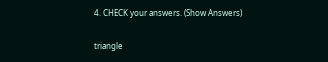4. CHECK your answers. (Show Answers)

triangle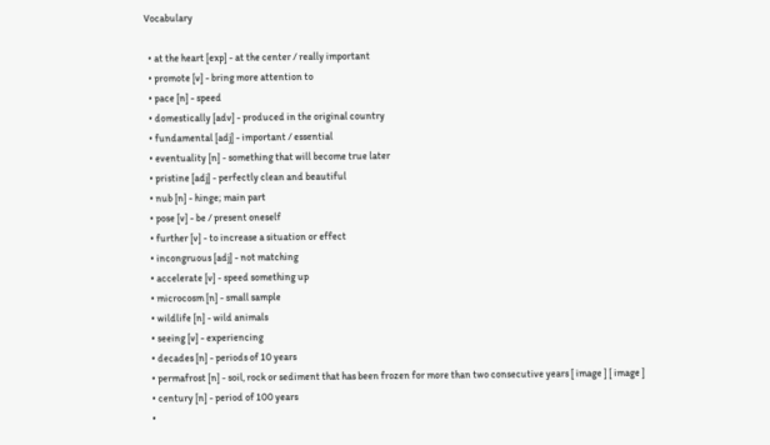Vocabulary

  • at the heart [exp] - at the center / really important
  • promote [v] - bring more attention to
  • pace [n] - speed
  • domestically [adv] - produced in the original country
  • fundamental [adj] - important / essential
  • eventuality [n] - something that will become true later
  • pristine [adj] - perfectly clean and beautiful
  • nub [n] - hinge; main part
  • pose [v] - be / present oneself
  • further [v] - to increase a situation or effect
  • incongruous [adj] - not matching
  • accelerate [v] - speed something up
  • microcosm [n] - small sample
  • wildlife [n] - wild animals
  • seeing [v] - experiencing
  • decades [n] - periods of 10 years
  • permafrost [n] - soil, rock or sediment that has been frozen for more than two consecutive years [ image ] [ image ]
  • century [n] - period of 100 years
  •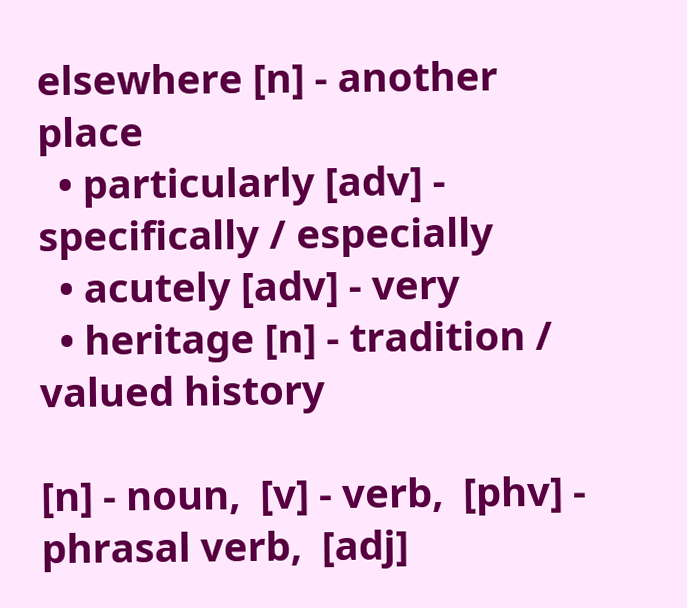elsewhere [n] - another place
  • particularly [adv] - specifically / especially
  • acutely [adv] - very
  • heritage [n] - tradition / valued history

[n] - noun,  [v] - verb,  [phv] - phrasal verb,  [adj]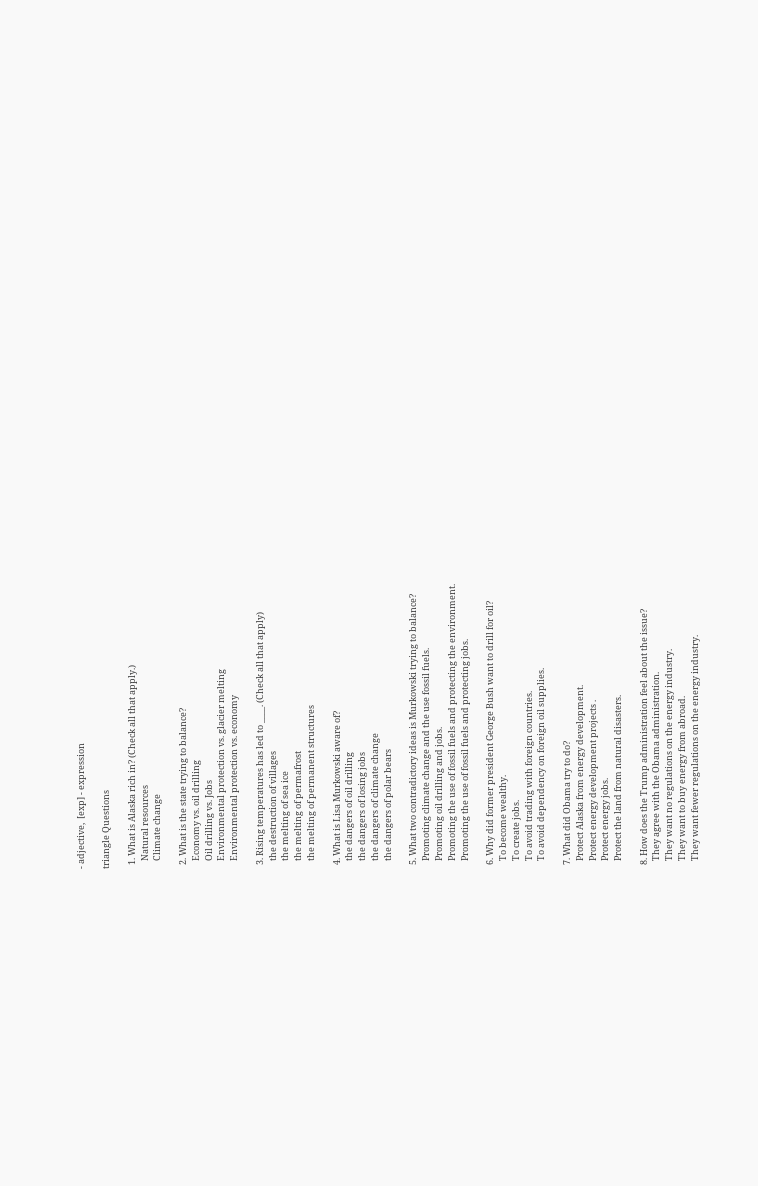- adjective,  [exp] - expression

triangle Questions

  1. What is Alaska rich in? (Check all that apply.)
    Natural resources
    Climate change

  2. What is the state trying to balance?
    Economy vs. oil drilling
    Oil drilling vs. Jobs
    Environmental protection vs. glacier melting
    Environmental protection vs. economy

  3. Rising temperatures has led to ____. (Check all that apply)
    the destruction of villages
    the melting of sea ice
    the melting of permafrost
    the melting of permanent structures

  4. What is Lisa Murkowski aware of?
    the dangers of oil drilling
    the dangers of losing jobs
    the dangers of climate change
    the dangers of polar bears

  5. What two contradictory ideas is Murkowski trying to balance?
    Promoting climate change and the use fossil fuels.
    Promoting oil drilling and jobs.
    Promoting the use of fossil fuels and protecting the environment.
    Promoting the use of fossil fuels and protecting jobs.

  6. Why did former president George Bush want to drill for oil?
    To become wealthy.
    To create jobs.
    To avoid trading with foreign countries.
    To avoid dependency on foreign oil supplies.

  7. What did Obama try to do?
    Protect Alaska from energy development.
    Protect energy development projects .
    Protect energy jobs.
    Protect the land from natural disasters.

  8. How does the Trump administration feel about the issue?
    They agree with the Obama administration.
    They want no regulations on the energy industry.
    They want to buy energy from abroad.
    They want fewer regulations on the energy industry.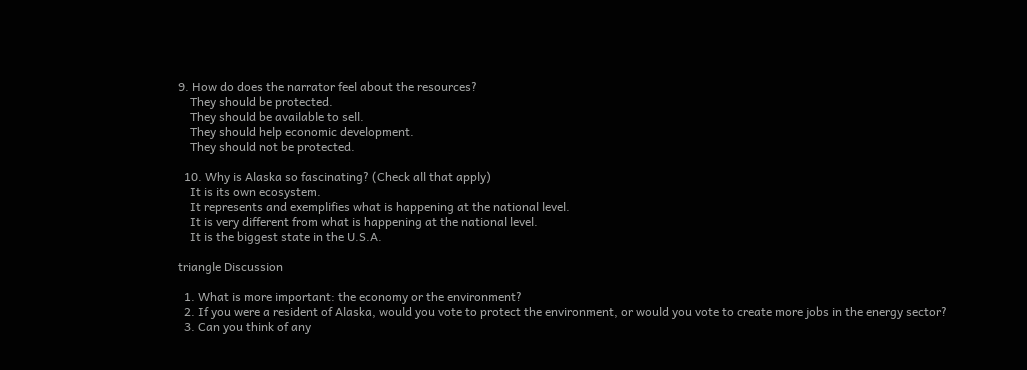9. How do does the narrator feel about the resources?
    They should be protected.
    They should be available to sell.
    They should help economic development.
    They should not be protected.

  10. Why is Alaska so fascinating? (Check all that apply)
    It is its own ecosystem.
    It represents and exemplifies what is happening at the national level.
    It is very different from what is happening at the national level.
    It is the biggest state in the U.S.A.

triangle Discussion

  1. What is more important: the economy or the environment?
  2. If you were a resident of Alaska, would you vote to protect the environment, or would you vote to create more jobs in the energy sector?
  3. Can you think of any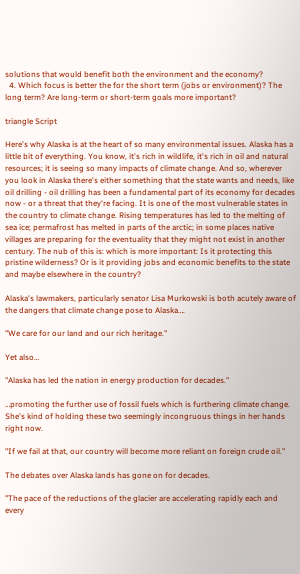solutions that would benefit both the environment and the economy?
  4. Which focus is better the for the short term (jobs or environment)? The long term? Are long-term or short-term goals more important?

triangle Script

Here's why Alaska is at the heart of so many environmental issues. Alaska has a little bit of everything. You know, it's rich in wildlife, it's rich in oil and natural resources; it is seeing so many impacts of climate change. And so, wherever you look in Alaska there's either something that the state wants and needs, like oil drilling - oil drilling has been a fundamental part of its economy for decades now - or a threat that they're facing. It is one of the most vulnerable states in the country to climate change. Rising temperatures has led to the melting of sea ice; permafrost has melted in parts of the arctic; in some places native villages are preparing for the eventuality that they might not exist in another century. The nub of this is: which is more important: Is it protecting this pristine wilderness? Or is it providing jobs and economic benefits to the state and maybe elsewhere in the country?

Alaska's lawmakers, particularly senator Lisa Murkowski is both acutely aware of the dangers that climate change pose to Alaska….

"We care for our land and our rich heritage."

Yet also…

"Alaska has led the nation in energy production for decades."

…promoting the further use of fossil fuels which is furthering climate change. She's kind of holding these two seemingly incongruous things in her hands right now.

"If we fail at that, our country will become more reliant on foreign crude oil."

The debates over Alaska lands has gone on for decades.

"The pace of the reductions of the glacier are accelerating rapidly each and every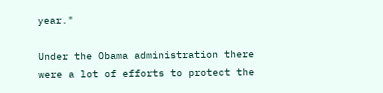year."

Under the Obama administration there were a lot of efforts to protect the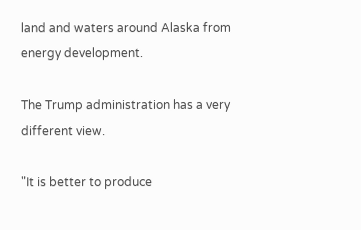land and waters around Alaska from energy development.

The Trump administration has a very different view.

"It is better to produce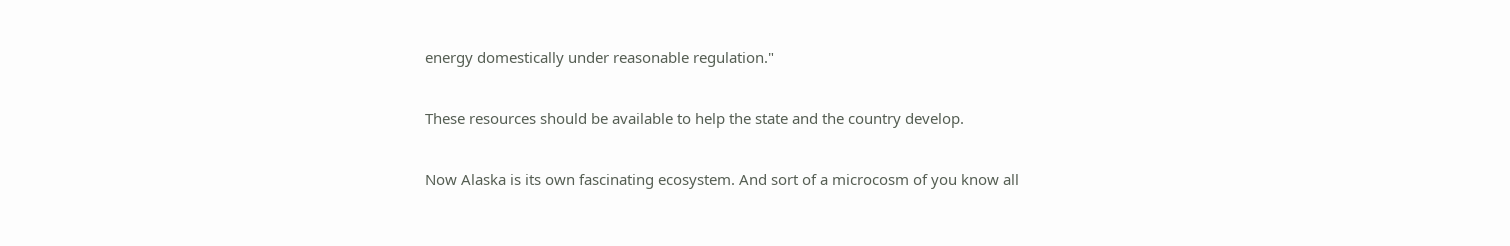energy domestically under reasonable regulation."

These resources should be available to help the state and the country develop.

Now Alaska is its own fascinating ecosystem. And sort of a microcosm of you know all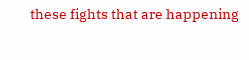these fights that are happening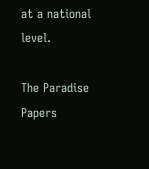at a national level.

The Paradise Papers